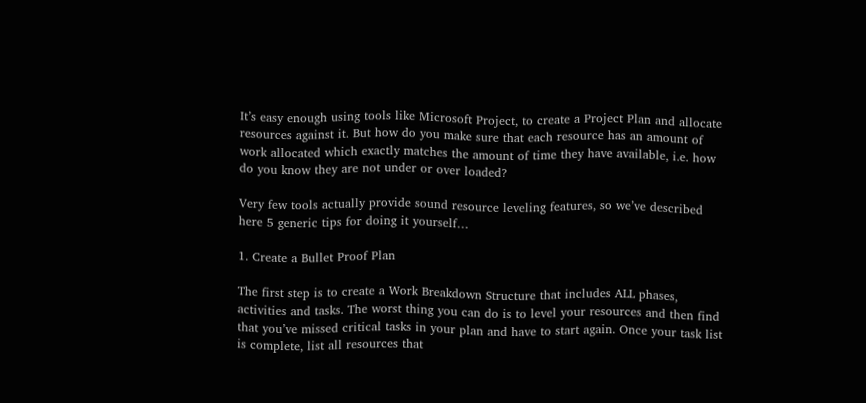It’s easy enough using tools like Microsoft Project, to create a Project Plan and allocate resources against it. But how do you make sure that each resource has an amount of work allocated which exactly matches the amount of time they have available, i.e. how do you know they are not under or over loaded?

Very few tools actually provide sound resource leveling features, so we’ve described here 5 generic tips for doing it yourself…

1. Create a Bullet Proof Plan

The first step is to create a Work Breakdown Structure that includes ALL phases, activities and tasks. The worst thing you can do is to level your resources and then find that you’ve missed critical tasks in your plan and have to start again. Once your task list is complete, list all resources that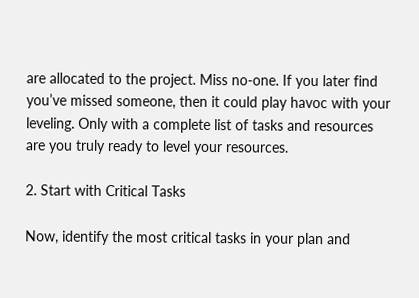are allocated to the project. Miss no-one. If you later find you’ve missed someone, then it could play havoc with your leveling. Only with a complete list of tasks and resources are you truly ready to level your resources.

2. Start with Critical Tasks

Now, identify the most critical tasks in your plan and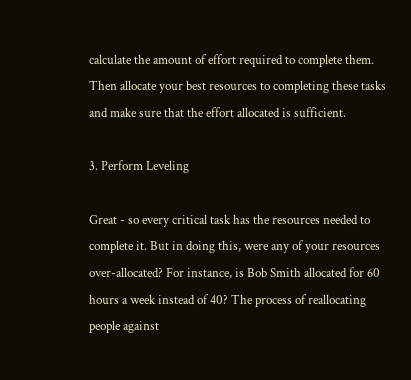calculate the amount of effort required to complete them. Then allocate your best resources to completing these tasks and make sure that the effort allocated is sufficient.

3. Perform Leveling

Great - so every critical task has the resources needed to complete it. But in doing this, were any of your resources over-allocated? For instance, is Bob Smith allocated for 60 hours a week instead of 40? The process of reallocating people against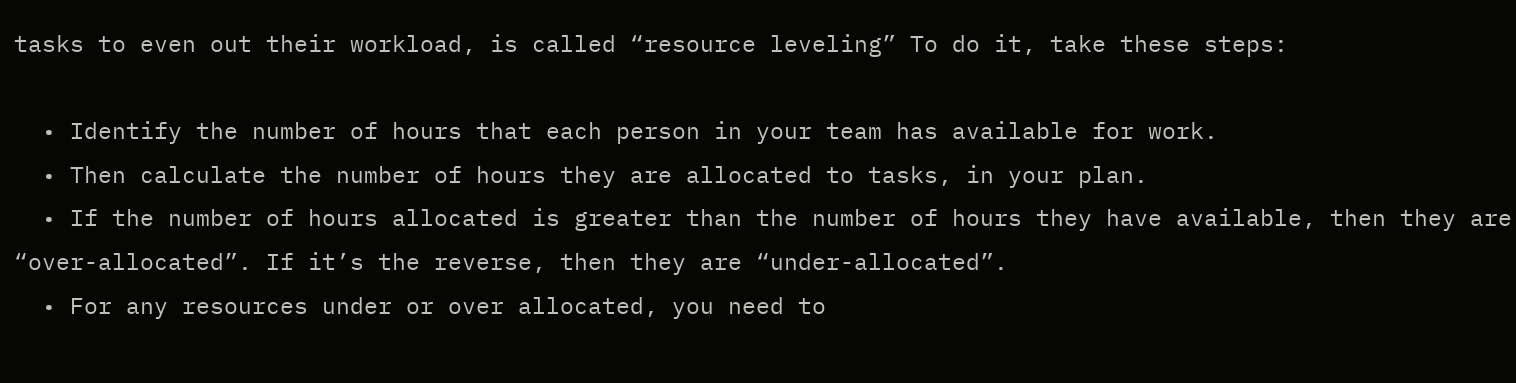tasks to even out their workload, is called “resource leveling” To do it, take these steps:

  • Identify the number of hours that each person in your team has available for work.
  • Then calculate the number of hours they are allocated to tasks, in your plan.
  • If the number of hours allocated is greater than the number of hours they have available, then they are “over-allocated”. If it’s the reverse, then they are “under-allocated”.
  • For any resources under or over allocated, you need to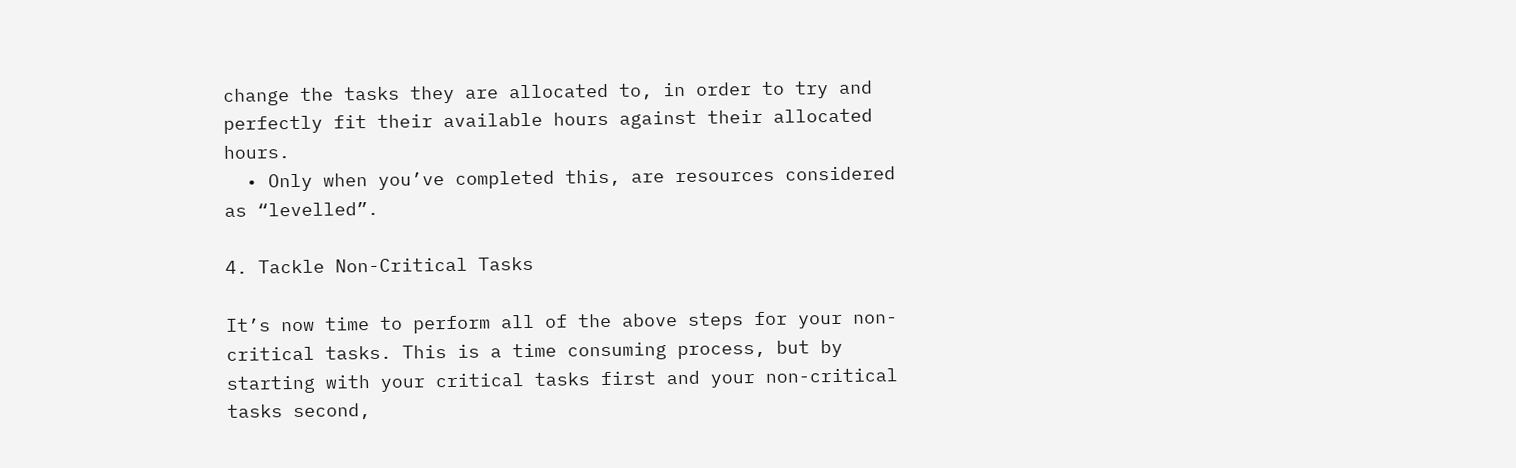change the tasks they are allocated to, in order to try and perfectly fit their available hours against their allocated hours.
  • Only when you’ve completed this, are resources considered as “levelled”.

4. Tackle Non-Critical Tasks

It’s now time to perform all of the above steps for your non-critical tasks. This is a time consuming process, but by starting with your critical tasks first and your non-critical tasks second,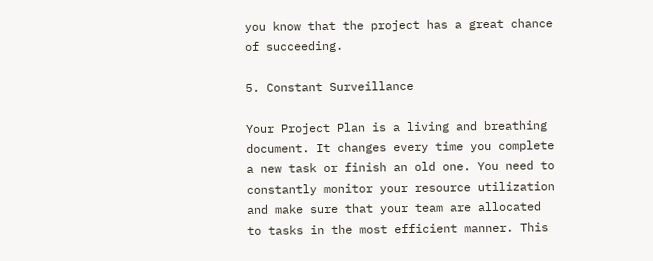you know that the project has a great chance of succeeding.

5. Constant Surveillance

Your Project Plan is a living and breathing document. It changes every time you complete a new task or finish an old one. You need to constantly monitor your resource utilization and make sure that your team are allocated to tasks in the most efficient manner. This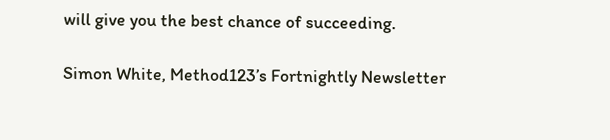will give you the best chance of succeeding.

Simon White, Method123’s Fortnightly Newsletter